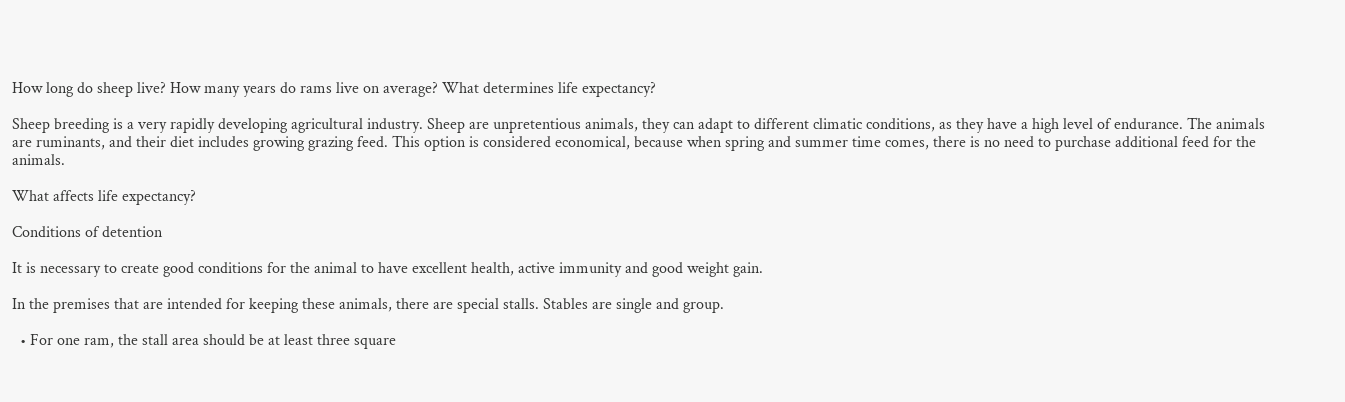How long do sheep live? How many years do rams live on average? What determines life expectancy?

Sheep breeding is a very rapidly developing agricultural industry. Sheep are unpretentious animals, they can adapt to different climatic conditions, as they have a high level of endurance. The animals are ruminants, and their diet includes growing grazing feed. This option is considered economical, because when spring and summer time comes, there is no need to purchase additional feed for the animals.

What affects life expectancy?

Conditions of detention

It is necessary to create good conditions for the animal to have excellent health, active immunity and good weight gain.

In the premises that are intended for keeping these animals, there are special stalls. Stables are single and group.

  • For one ram, the stall area should be at least three square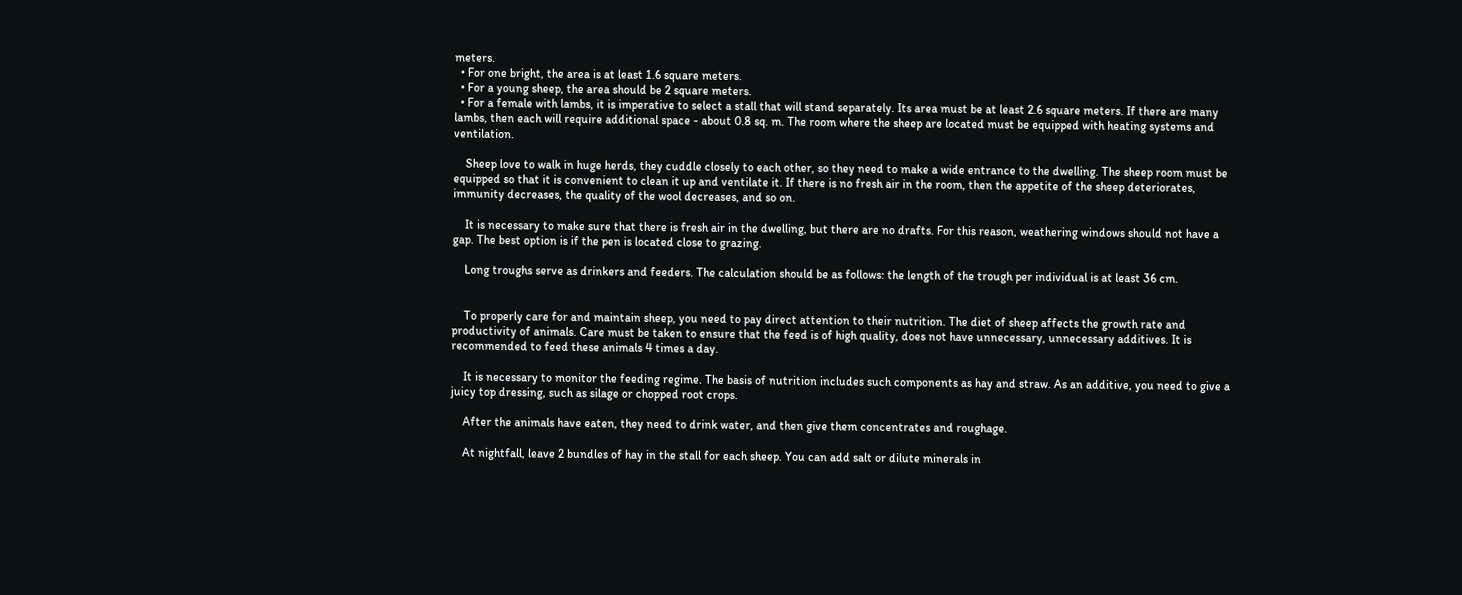meters.
  • For one bright, the area is at least 1.6 square meters.
  • For a young sheep, the area should be 2 square meters.
  • For a female with lambs, it is imperative to select a stall that will stand separately. Its area must be at least 2.6 square meters. If there are many lambs, then each will require additional space - about 0.8 sq. m. The room where the sheep are located must be equipped with heating systems and ventilation.

    Sheep love to walk in huge herds, they cuddle closely to each other, so they need to make a wide entrance to the dwelling. The sheep room must be equipped so that it is convenient to clean it up and ventilate it. If there is no fresh air in the room, then the appetite of the sheep deteriorates, immunity decreases, the quality of the wool decreases, and so on.

    It is necessary to make sure that there is fresh air in the dwelling, but there are no drafts. For this reason, weathering windows should not have a gap. The best option is if the pen is located close to grazing.

    Long troughs serve as drinkers and feeders. The calculation should be as follows: the length of the trough per individual is at least 36 cm.


    To properly care for and maintain sheep, you need to pay direct attention to their nutrition. The diet of sheep affects the growth rate and productivity of animals. Care must be taken to ensure that the feed is of high quality, does not have unnecessary, unnecessary additives. It is recommended to feed these animals 4 times a day.

    It is necessary to monitor the feeding regime. The basis of nutrition includes such components as hay and straw. As an additive, you need to give a juicy top dressing, such as silage or chopped root crops.

    After the animals have eaten, they need to drink water, and then give them concentrates and roughage.

    At nightfall, leave 2 bundles of hay in the stall for each sheep. You can add salt or dilute minerals in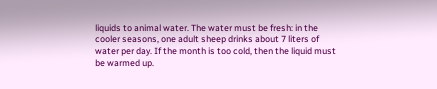liquids to animal water. The water must be fresh: in the cooler seasons, one adult sheep drinks about 7 liters of water per day. If the month is too cold, then the liquid must be warmed up.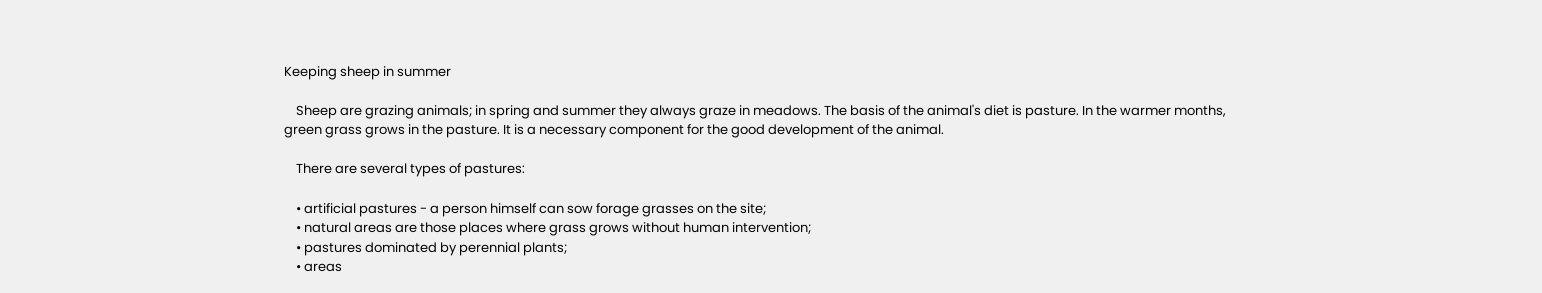Keeping sheep in summer

    Sheep are grazing animals; in spring and summer they always graze in meadows. The basis of the animal's diet is pasture. In the warmer months, green grass grows in the pasture. It is a necessary component for the good development of the animal.

    There are several types of pastures:

    • artificial pastures - a person himself can sow forage grasses on the site;
    • natural areas are those places where grass grows without human intervention;
    • pastures dominated by perennial plants;
    • areas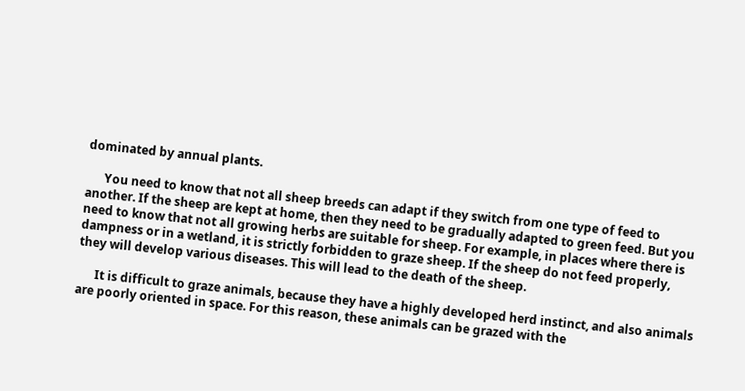dominated by annual plants.

      You need to know that not all sheep breeds can adapt if they switch from one type of feed to another. If the sheep are kept at home, then they need to be gradually adapted to green feed. But you need to know that not all growing herbs are suitable for sheep. For example, in places where there is dampness or in a wetland, it is strictly forbidden to graze sheep. If the sheep do not feed properly, they will develop various diseases. This will lead to the death of the sheep.

      It is difficult to graze animals, because they have a highly developed herd instinct, and also animals are poorly oriented in space. For this reason, these animals can be grazed with the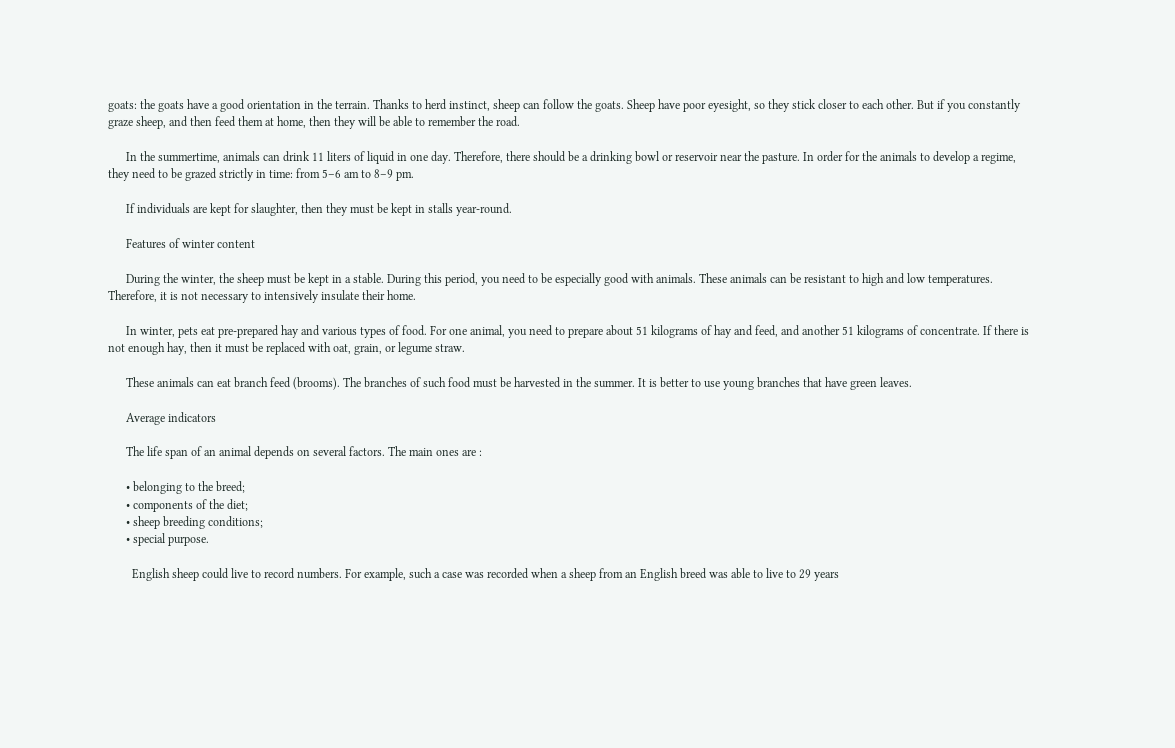goats: the goats have a good orientation in the terrain. Thanks to herd instinct, sheep can follow the goats. Sheep have poor eyesight, so they stick closer to each other. But if you constantly graze sheep, and then feed them at home, then they will be able to remember the road.

      In the summertime, animals can drink 11 liters of liquid in one day. Therefore, there should be a drinking bowl or reservoir near the pasture. In order for the animals to develop a regime, they need to be grazed strictly in time: from 5–6 am to 8–9 pm.

      If individuals are kept for slaughter, then they must be kept in stalls year-round.

      Features of winter content

      During the winter, the sheep must be kept in a stable. During this period, you need to be especially good with animals. These animals can be resistant to high and low temperatures. Therefore, it is not necessary to intensively insulate their home.

      In winter, pets eat pre-prepared hay and various types of food. For one animal, you need to prepare about 51 kilograms of hay and feed, and another 51 kilograms of concentrate. If there is not enough hay, then it must be replaced with oat, grain, or legume straw.

      These animals can eat branch feed (brooms). The branches of such food must be harvested in the summer. It is better to use young branches that have green leaves.

      Average indicators

      The life span of an animal depends on several factors. The main ones are :

      • belonging to the breed;
      • components of the diet;
      • sheep breeding conditions;
      • special purpose.

        English sheep could live to record numbers. For example, such a case was recorded when a sheep from an English breed was able to live to 29 years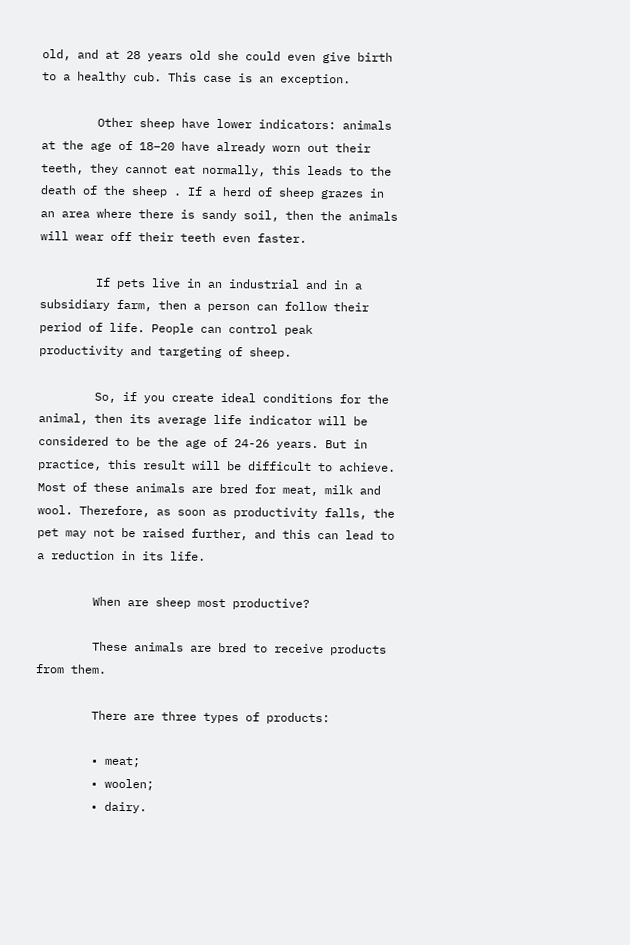old, and at 28 years old she could even give birth to a healthy cub. This case is an exception.

        Other sheep have lower indicators: animals at the age of 18–20 have already worn out their teeth, they cannot eat normally, this leads to the death of the sheep . If a herd of sheep grazes in an area where there is sandy soil, then the animals will wear off their teeth even faster.

        If pets live in an industrial and in a subsidiary farm, then a person can follow their period of life. People can control peak productivity and targeting of sheep.

        So, if you create ideal conditions for the animal, then its average life indicator will be considered to be the age of 24-26 years. But in practice, this result will be difficult to achieve. Most of these animals are bred for meat, milk and wool. Therefore, as soon as productivity falls, the pet may not be raised further, and this can lead to a reduction in its life.

        When are sheep most productive?

        These animals are bred to receive products from them.

        There are three types of products:

        • meat;
        • woolen;
        • dairy.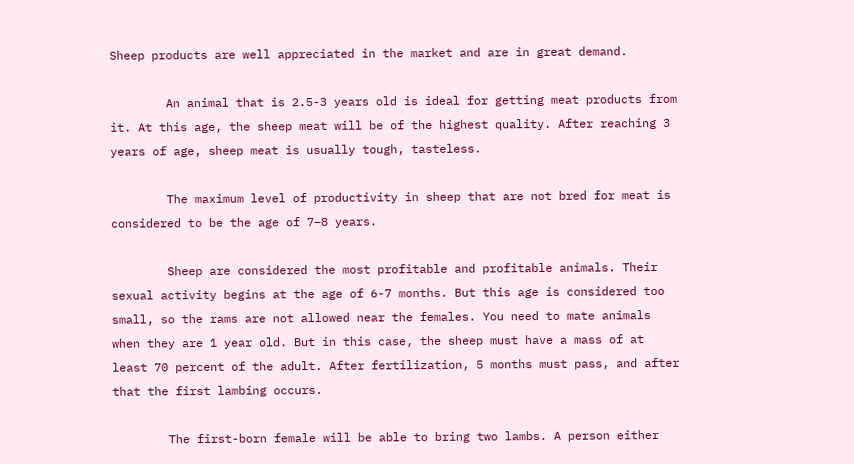Sheep products are well appreciated in the market and are in great demand.

        An animal that is 2.5-3 years old is ideal for getting meat products from it. At this age, the sheep meat will be of the highest quality. After reaching 3 years of age, sheep meat is usually tough, tasteless.

        The maximum level of productivity in sheep that are not bred for meat is considered to be the age of 7–8 years.

        Sheep are considered the most profitable and profitable animals. Their sexual activity begins at the age of 6-7 months. But this age is considered too small, so the rams are not allowed near the females. You need to mate animals when they are 1 year old. But in this case, the sheep must have a mass of at least 70 percent of the adult. After fertilization, 5 months must pass, and after that the first lambing occurs.

        The first-born female will be able to bring two lambs. A person either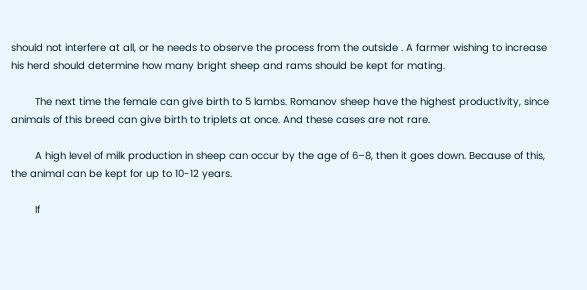should not interfere at all, or he needs to observe the process from the outside . A farmer wishing to increase his herd should determine how many bright sheep and rams should be kept for mating.

        The next time the female can give birth to 5 lambs. Romanov sheep have the highest productivity, since animals of this breed can give birth to triplets at once. And these cases are not rare.

        A high level of milk production in sheep can occur by the age of 6–8, then it goes down. Because of this, the animal can be kept for up to 10-12 years.

        If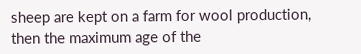sheep are kept on a farm for wool production, then the maximum age of the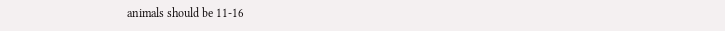animals should be 11-16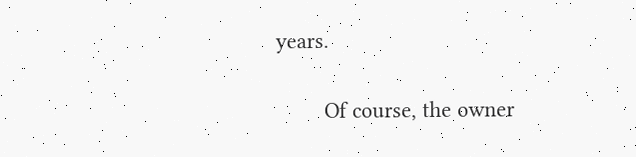years.

        Of course, the owner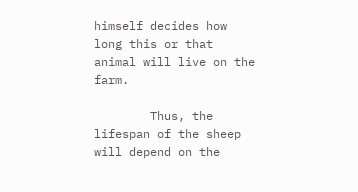himself decides how long this or that animal will live on the farm.

        Thus, the lifespan of the sheep will depend on the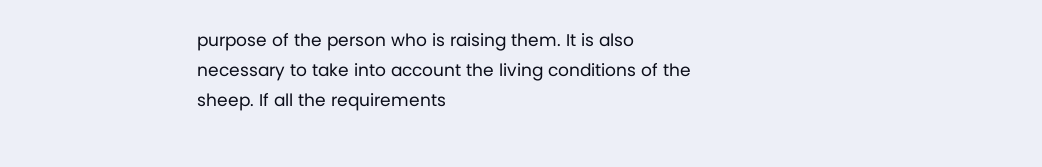purpose of the person who is raising them. It is also necessary to take into account the living conditions of the sheep. If all the requirements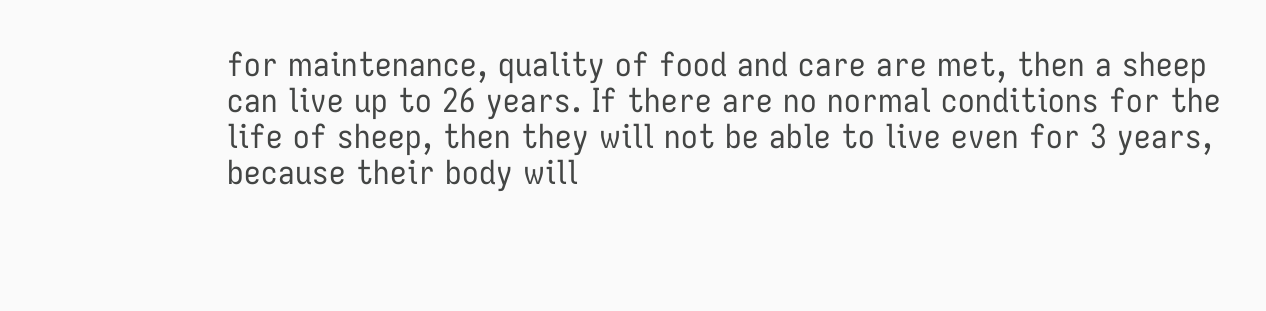for maintenance, quality of food and care are met, then a sheep can live up to 26 years. If there are no normal conditions for the life of sheep, then they will not be able to live even for 3 years, because their body will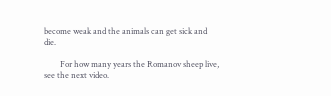become weak and the animals can get sick and die.

        For how many years the Romanov sheep live, see the next video.